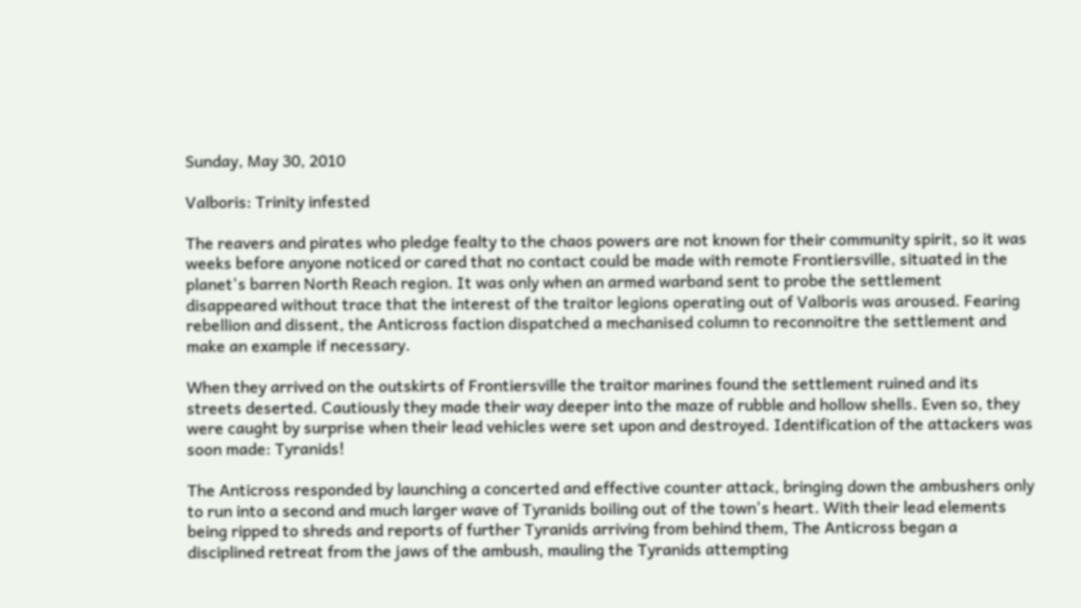Sunday, May 30, 2010

Valboris: Trinity infested

The reavers and pirates who pledge fealty to the chaos powers are not known for their community spirit, so it was weeks before anyone noticed or cared that no contact could be made with remote Frontiersville, situated in the planet's barren North Reach region. It was only when an armed warband sent to probe the settlement disappeared without trace that the interest of the traitor legions operating out of Valboris was aroused. Fearing rebellion and dissent, the Anticross faction dispatched a mechanised column to reconnoitre the settlement and make an example if necessary.

When they arrived on the outskirts of Frontiersville the traitor marines found the settlement ruined and its streets deserted. Cautiously they made their way deeper into the maze of rubble and hollow shells. Even so, they were caught by surprise when their lead vehicles were set upon and destroyed. Identification of the attackers was soon made: Tyranids!

The Anticross responded by launching a concerted and effective counter attack, bringing down the ambushers only to run into a second and much larger wave of Tyranids boiling out of the town's heart. With their lead elements being ripped to shreds and reports of further Tyranids arriving from behind them, The Anticross began a disciplined retreat from the jaws of the ambush, mauling the Tyranids attempting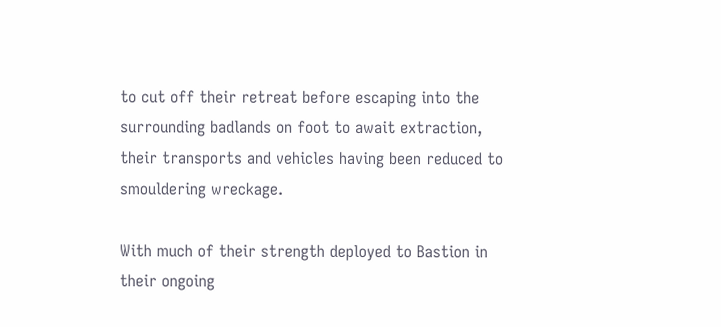to cut off their retreat before escaping into the surrounding badlands on foot to await extraction, their transports and vehicles having been reduced to smouldering wreckage.

With much of their strength deployed to Bastion in their ongoing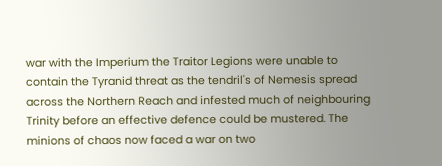war with the Imperium the Traitor Legions were unable to contain the Tyranid threat as the tendril's of Nemesis spread across the Northern Reach and infested much of neighbouring Trinity before an effective defence could be mustered. The minions of chaos now faced a war on two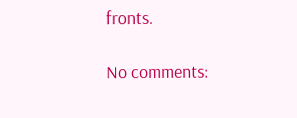fronts.

No comments: